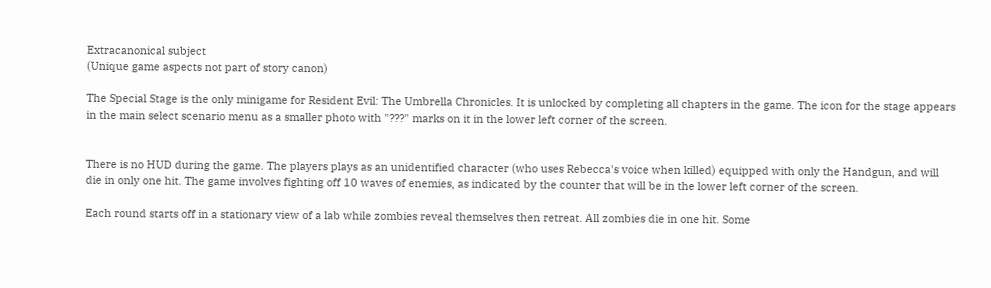Extracanonical subject
(Unique game aspects not part of story canon)

The Special Stage is the only minigame for Resident Evil: The Umbrella Chronicles. It is unlocked by completing all chapters in the game. The icon for the stage appears in the main select scenario menu as a smaller photo with "???" marks on it in the lower left corner of the screen.


There is no HUD during the game. The players plays as an unidentified character (who uses Rebecca's voice when killed) equipped with only the Handgun, and will die in only one hit. The game involves fighting off 10 waves of enemies, as indicated by the counter that will be in the lower left corner of the screen.

Each round starts off in a stationary view of a lab while zombies reveal themselves then retreat. All zombies die in one hit. Some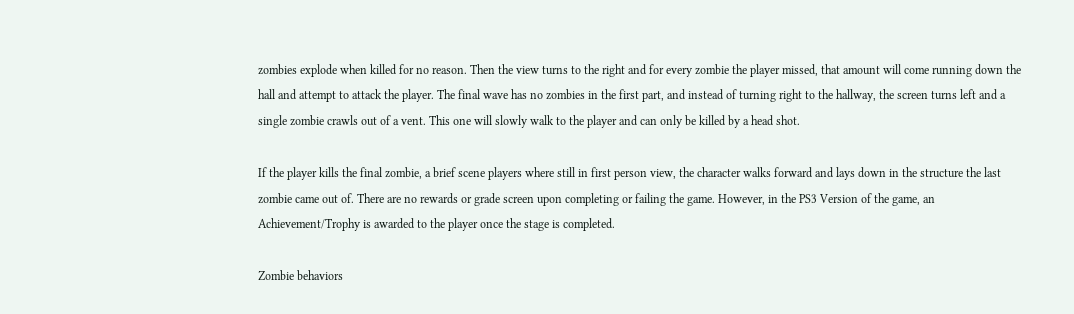zombies explode when killed for no reason. Then the view turns to the right and for every zombie the player missed, that amount will come running down the hall and attempt to attack the player. The final wave has no zombies in the first part, and instead of turning right to the hallway, the screen turns left and a single zombie crawls out of a vent. This one will slowly walk to the player and can only be killed by a head shot.

If the player kills the final zombie, a brief scene players where still in first person view, the character walks forward and lays down in the structure the last zombie came out of. There are no rewards or grade screen upon completing or failing the game. However, in the PS3 Version of the game, an Achievement/Trophy is awarded to the player once the stage is completed.

Zombie behaviors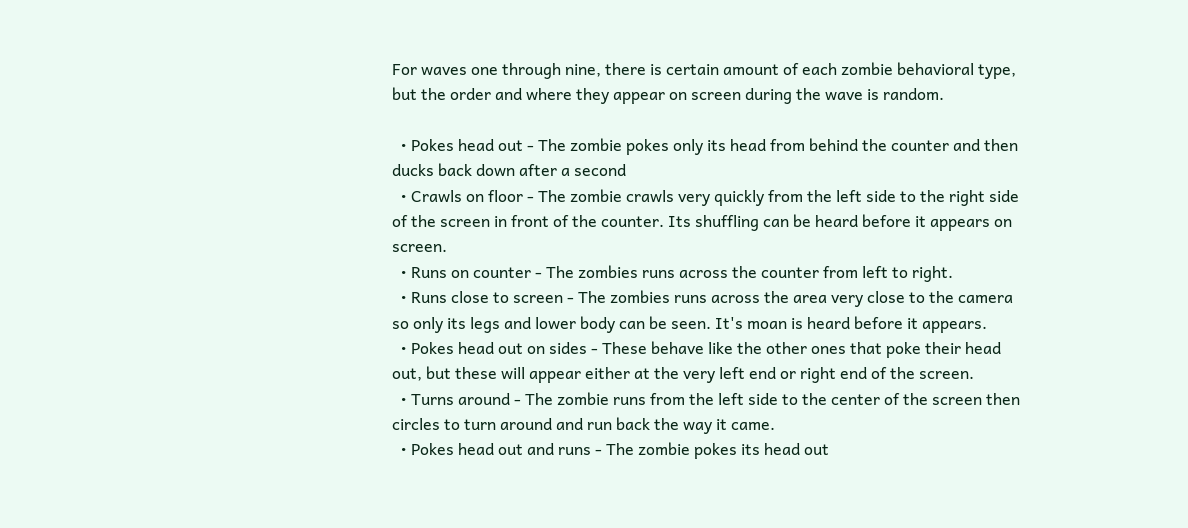For waves one through nine, there is certain amount of each zombie behavioral type, but the order and where they appear on screen during the wave is random.

  • Pokes head out - The zombie pokes only its head from behind the counter and then ducks back down after a second
  • Crawls on floor - The zombie crawls very quickly from the left side to the right side of the screen in front of the counter. Its shuffling can be heard before it appears on screen.
  • Runs on counter - The zombies runs across the counter from left to right.
  • Runs close to screen - The zombies runs across the area very close to the camera so only its legs and lower body can be seen. It's moan is heard before it appears.
  • Pokes head out on sides - These behave like the other ones that poke their head out, but these will appear either at the very left end or right end of the screen.
  • Turns around - The zombie runs from the left side to the center of the screen then circles to turn around and run back the way it came.
  • Pokes head out and runs - The zombie pokes its head out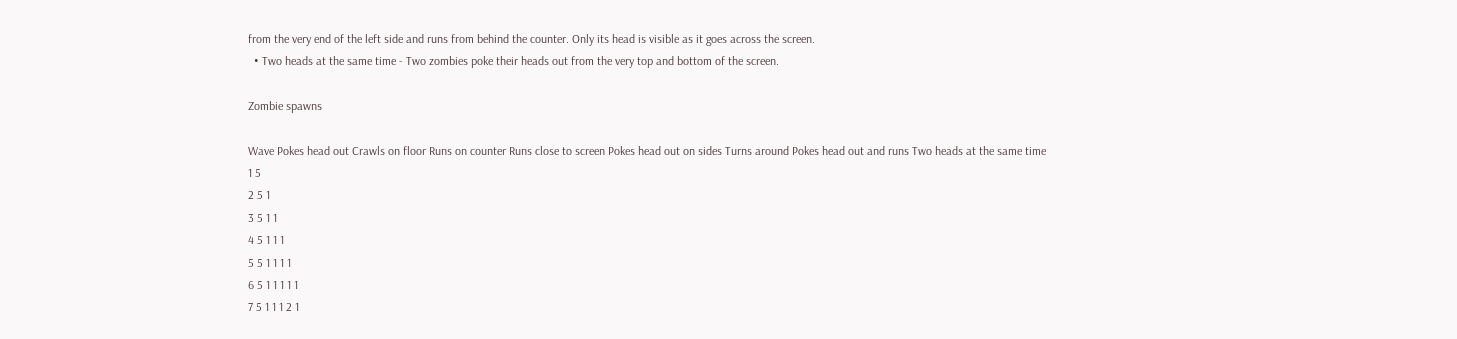from the very end of the left side and runs from behind the counter. Only its head is visible as it goes across the screen.
  • Two heads at the same time - Two zombies poke their heads out from the very top and bottom of the screen.

Zombie spawns

Wave Pokes head out Crawls on floor Runs on counter Runs close to screen Pokes head out on sides Turns around Pokes head out and runs Two heads at the same time
1 5
2 5 1
3 5 1 1
4 5 1 1 1
5 5 1 1 1 1
6 5 1 1 1 1 1
7 5 1 1 1 2 1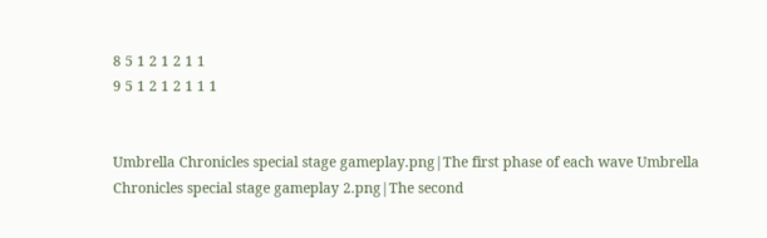8 5 1 2 1 2 1 1
9 5 1 2 1 2 1 1 1


Umbrella Chronicles special stage gameplay.png|The first phase of each wave Umbrella Chronicles special stage gameplay 2.png|The second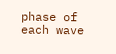phase of each wave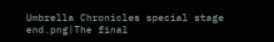Umbrella Chronicles special stage end.png|The final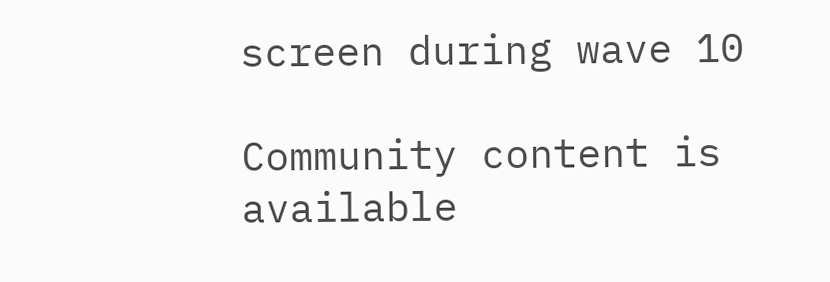screen during wave 10

Community content is available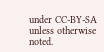under CC-BY-SA unless otherwise noted.